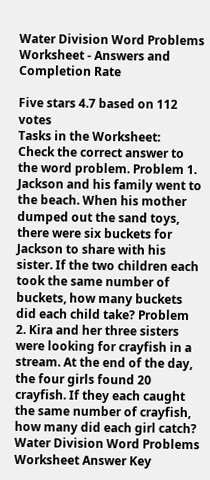Water Division Word Problems Worksheet - Answers and Completion Rate

Five stars 4.7 based on 112 votes
Tasks in the Worksheet:
Check the correct answer to the word problem. Problem 1. Jackson and his family went to the beach. When his mother dumped out the sand toys, there were six buckets for Jackson to share with his sister. If the two children each took the same number of buckets, how many buckets did each child take? Problem 2. Kira and her three sisters were looking for crayfish in a stream. At the end of the day, the four girls found 20 crayfish. If they each caught the same number of crayfish, how many did each girl catch?
Water Division Word Problems Worksheet Answer Key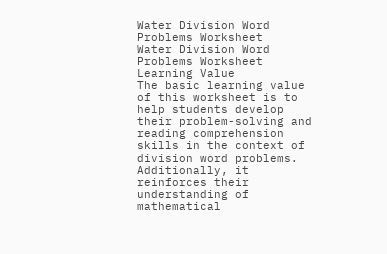Water Division Word Problems Worksheet
Water Division Word Problems Worksheet Learning Value
The basic learning value of this worksheet is to help students develop their problem-solving and reading comprehension skills in the context of division word problems. Additionally, it reinforces their understanding of mathematical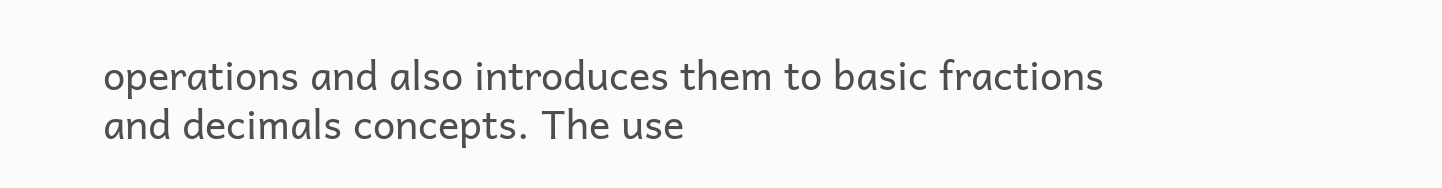operations and also introduces them to basic fractions and decimals concepts. The use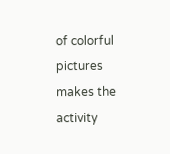of colorful pictures makes the activity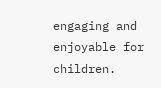engaging and enjoyable for children.